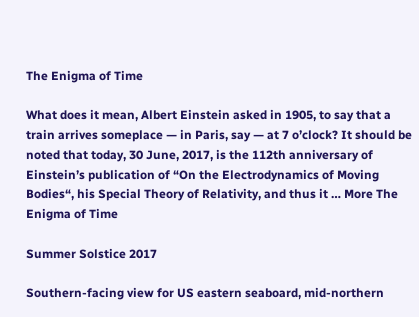The Enigma of Time

What does it mean, Albert Einstein asked in 1905, to say that a train arrives someplace — in Paris, say — at 7 o’clock? It should be noted that today, 30 June, 2017, is the 112th anniversary of Einstein’s publication of “On the Electrodynamics of Moving Bodies“, his Special Theory of Relativity, and thus it … More The Enigma of Time

Summer Solstice 2017

Southern-facing view for US eastern seaboard, mid-northern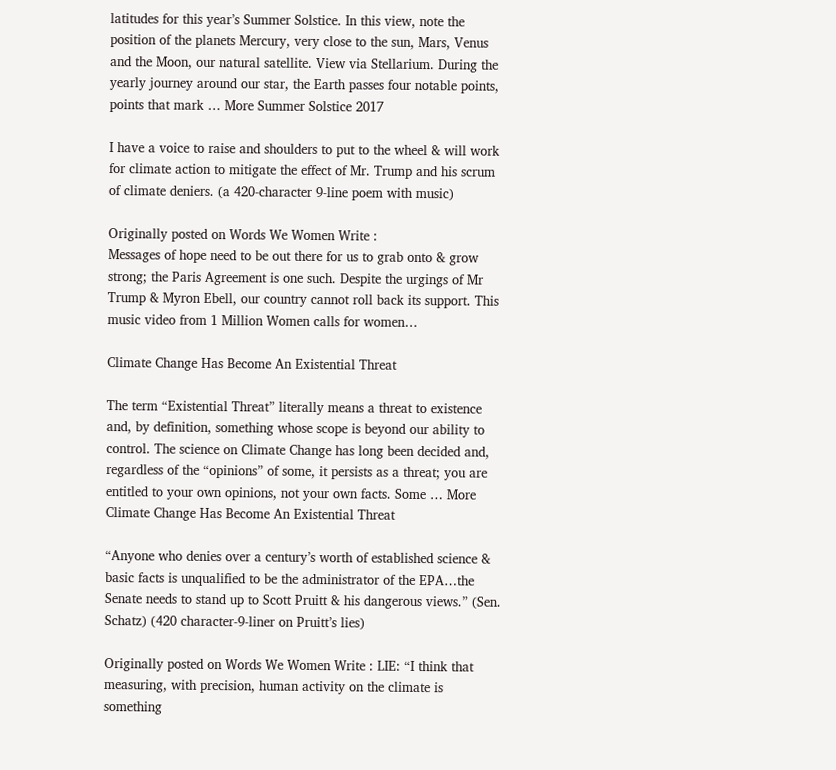latitudes for this year’s Summer Solstice. In this view, note the position of the planets Mercury, very close to the sun, Mars, Venus and the Moon, our natural satellite. View via Stellarium. During the yearly journey around our star, the Earth passes four notable points, points that mark … More Summer Solstice 2017

I have a voice to raise and shoulders to put to the wheel & will work for climate action to mitigate the effect of Mr. Trump and his scrum of climate deniers. (a 420-character 9-line poem with music)

Originally posted on Words We Women Write :
Messages of hope need to be out there for us to grab onto & grow strong; the Paris Agreement is one such. Despite the urgings of Mr Trump & Myron Ebell, our country cannot roll back its support. This music video from 1 Million Women calls for women…

Climate Change Has Become An Existential Threat

The term “Existential Threat” literally means a threat to existence and, by definition, something whose scope is beyond our ability to control. The science on Climate Change has long been decided and, regardless of the “opinions” of some, it persists as a threat; you are entitled to your own opinions, not your own facts. Some … More Climate Change Has Become An Existential Threat

“Anyone who denies over a century’s worth of established science & basic facts is unqualified to be the administrator of the EPA…the Senate needs to stand up to Scott Pruitt & his dangerous views.” (Sen. Schatz) (420 character-9-liner on Pruitt’s lies)

Originally posted on Words We Women Write : LIE: “I think that measuring, with precision, human activity on the climate is something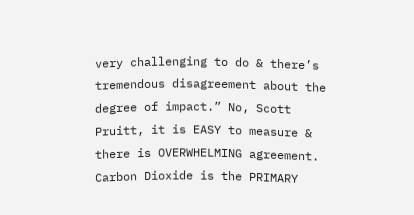very challenging to do & there’s tremendous disagreement about the degree of impact.” No, Scott Pruitt, it is EASY to measure & there is OVERWHELMING agreement. Carbon Dioxide is the PRIMARY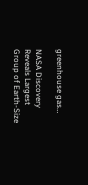greenhouse gas…

NASA Discovery Reveals Largest Group of Earth-Size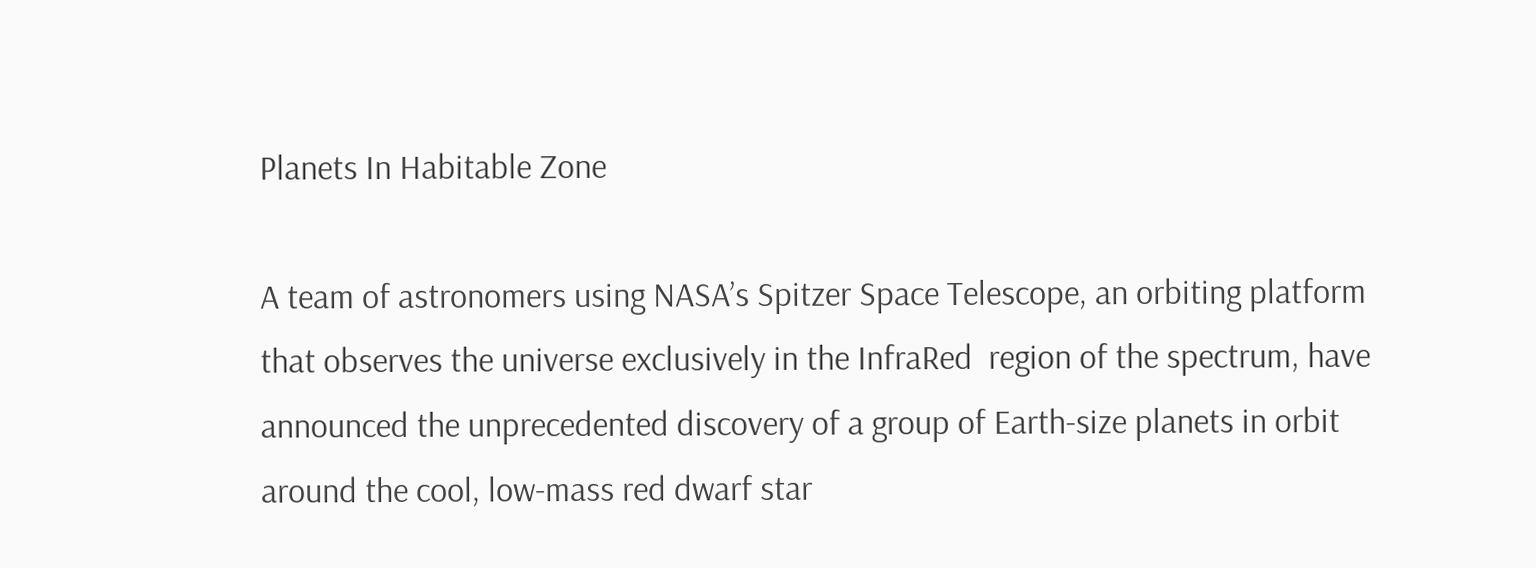Planets In Habitable Zone

A team of astronomers using NASA’s Spitzer Space Telescope, an orbiting platform that observes the universe exclusively in the InfraRed  region of the spectrum, have announced the unprecedented discovery of a group of Earth-size planets in orbit around the cool, low-mass red dwarf star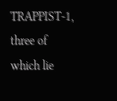TRAPPIST-1, three of which lie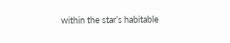within the star’s habitable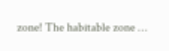zone! The habitable zone …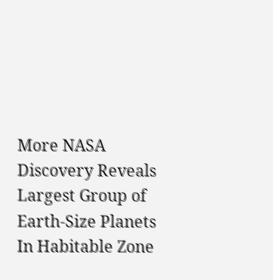More NASA Discovery Reveals Largest Group of Earth-Size Planets In Habitable Zone